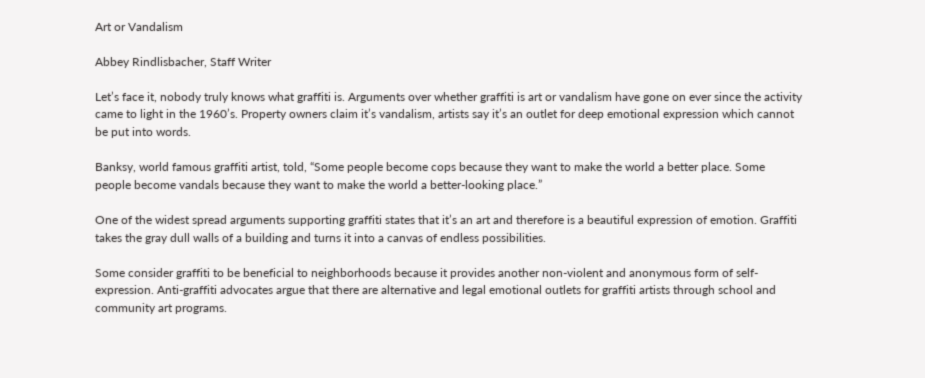Art or Vandalism

Abbey Rindlisbacher, Staff Writer

Let’s face it, nobody truly knows what graffiti is. Arguments over whether graffiti is art or vandalism have gone on ever since the activity came to light in the 1960’s. Property owners claim it’s vandalism, artists say it’s an outlet for deep emotional expression which cannot be put into words.

Banksy, world famous graffiti artist, told, “Some people become cops because they want to make the world a better place. Some people become vandals because they want to make the world a better-looking place.”

One of the widest spread arguments supporting graffiti states that it’s an art and therefore is a beautiful expression of emotion. Graffiti takes the gray dull walls of a building and turns it into a canvas of endless possibilities.

Some consider graffiti to be beneficial to neighborhoods because it provides another non-violent and anonymous form of self-expression. Anti-graffiti advocates argue that there are alternative and legal emotional outlets for graffiti artists through school and community art programs.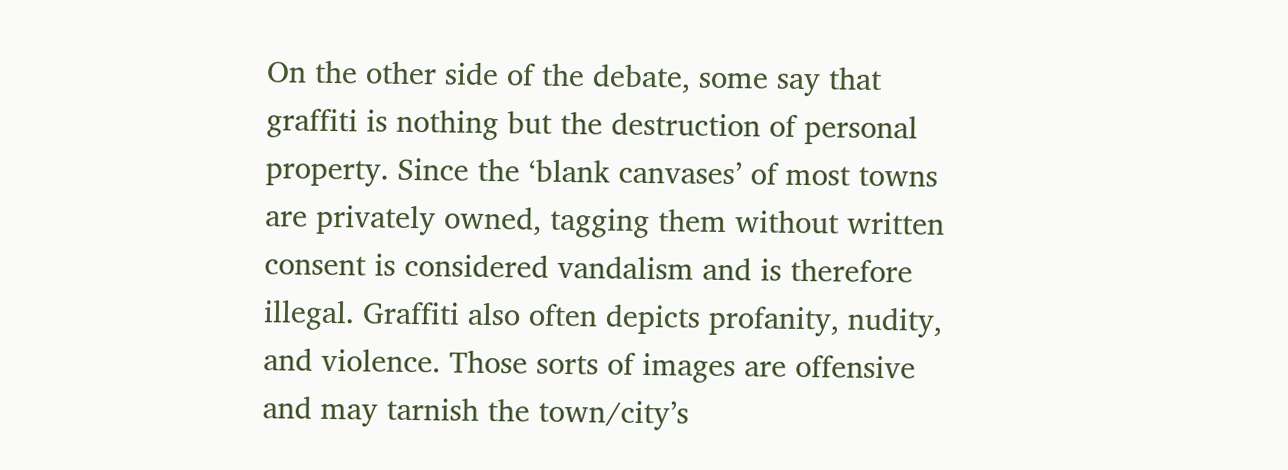On the other side of the debate, some say that graffiti is nothing but the destruction of personal property. Since the ‘blank canvases’ of most towns are privately owned, tagging them without written consent is considered vandalism and is therefore illegal. Graffiti also often depicts profanity, nudity, and violence. Those sorts of images are offensive and may tarnish the town/city’s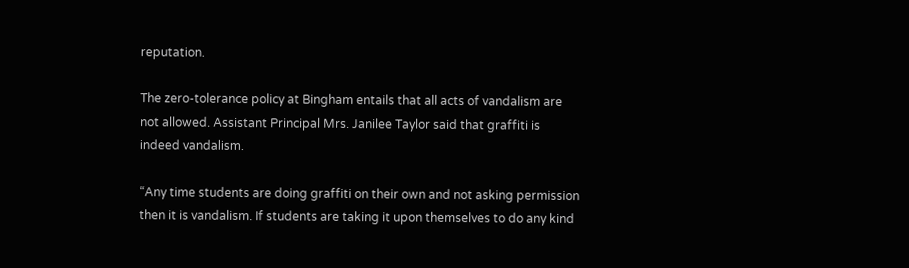reputation.

The zero-tolerance policy at Bingham entails that all acts of vandalism are not allowed. Assistant Principal Mrs. Janilee Taylor said that graffiti is indeed vandalism.

“Any time students are doing graffiti on their own and not asking permission then it is vandalism. If students are taking it upon themselves to do any kind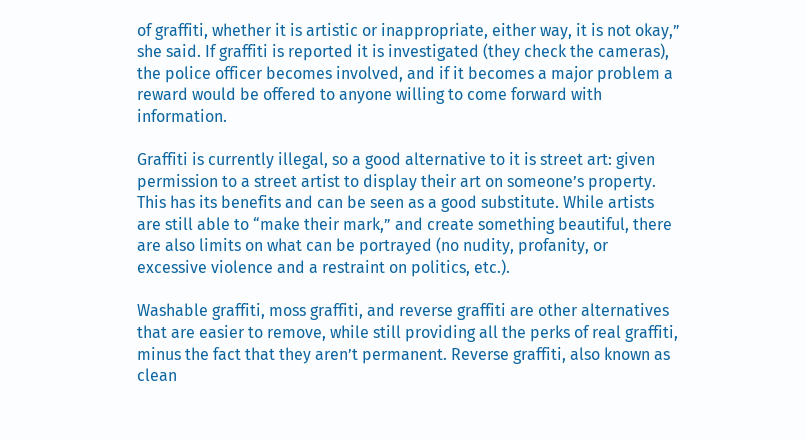of graffiti, whether it is artistic or inappropriate, either way, it is not okay,” she said. If graffiti is reported it is investigated (they check the cameras), the police officer becomes involved, and if it becomes a major problem a reward would be offered to anyone willing to come forward with information.

Graffiti is currently illegal, so a good alternative to it is street art: given permission to a street artist to display their art on someone’s property. This has its benefits and can be seen as a good substitute. While artists are still able to “make their mark,” and create something beautiful, there are also limits on what can be portrayed (no nudity, profanity, or excessive violence and a restraint on politics, etc.).

Washable graffiti, moss graffiti, and reverse graffiti are other alternatives that are easier to remove, while still providing all the perks of real graffiti, minus the fact that they aren’t permanent. Reverse graffiti, also known as clean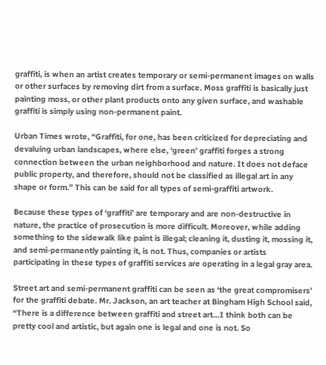graffiti, is when an artist creates temporary or semi-permanent images on walls or other surfaces by removing dirt from a surface. Moss graffiti is basically just painting moss, or other plant products onto any given surface, and washable graffiti is simply using non-permanent paint.

Urban Times wrote, “Graffiti, for one, has been criticized for depreciating and devaluing urban landscapes, where else, ‘green’ graffiti forges a strong connection between the urban neighborhood and nature. It does not deface public property, and therefore, should not be classified as illegal art in any shape or form.” This can be said for all types of semi-graffiti artwork.

Because these types of ‘graffiti’ are temporary and are non-destructive in nature, the practice of prosecution is more difficult. Moreover, while adding something to the sidewalk like paint is illegal; cleaning it, dusting it, mossing it, and semi-permanently painting it, is not. Thus, companies or artists participating in these types of graffiti services are operating in a legal gray area.

Street art and semi-permanent graffiti can be seen as ‘the great compromisers’ for the graffiti debate. Mr. Jackson, an art teacher at Bingham High School said, “There is a difference between graffiti and street art…I think both can be pretty cool and artistic, but again one is legal and one is not. So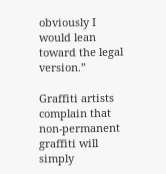obviously I would lean toward the legal version.”

Graffiti artists complain that non-permanent graffiti will simply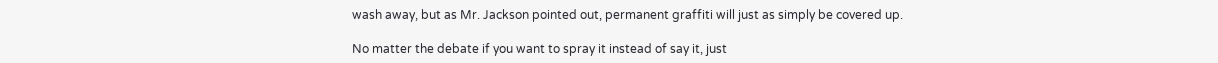wash away, but as Mr. Jackson pointed out, permanent graffiti will just as simply be covered up.

No matter the debate if you want to spray it instead of say it, just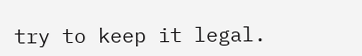try to keep it legal.